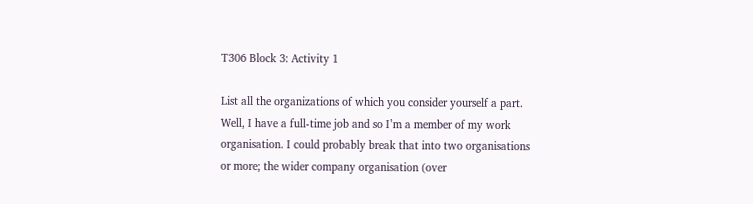T306 Block 3: Activity 1

List all the organizations of which you consider yourself a part. Well, I have a full-time job and so I’m a member of my work organisation. I could probably break that into two organisations or more; the wider company organisation (over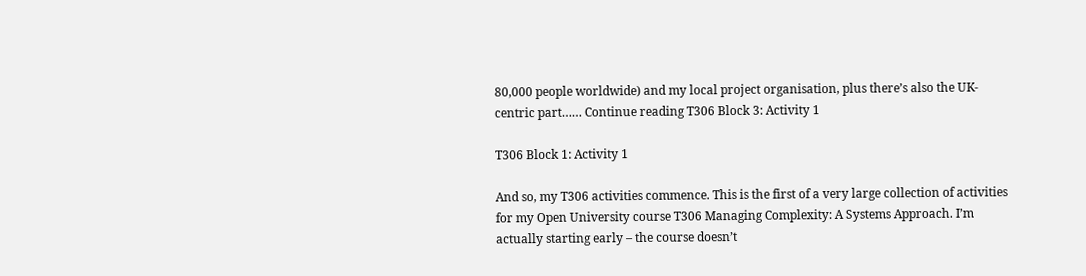80,000 people worldwide) and my local project organisation, plus there’s also the UK-centric part…… Continue reading T306 Block 3: Activity 1

T306 Block 1: Activity 1

And so, my T306 activities commence. This is the first of a very large collection of activities for my Open University course T306 Managing Complexity: A Systems Approach. I’m actually starting early – the course doesn’t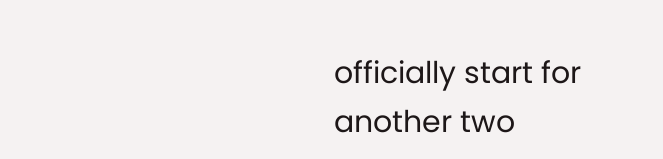officially start for another two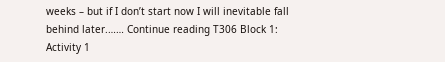weeks – but if I don’t start now I will inevitable fall behind later.…… Continue reading T306 Block 1: Activity 1